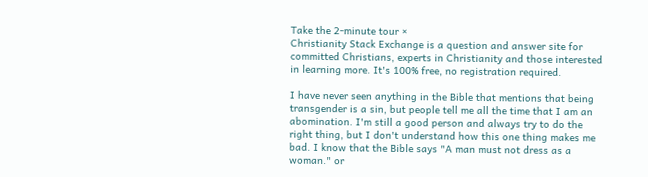Take the 2-minute tour ×
Christianity Stack Exchange is a question and answer site for committed Christians, experts in Christianity and those interested in learning more. It's 100% free, no registration required.

I have never seen anything in the Bible that mentions that being transgender is a sin, but people tell me all the time that I am an abomination. I'm still a good person and always try to do the right thing, but I don't understand how this one thing makes me bad. I know that the Bible says "A man must not dress as a woman." or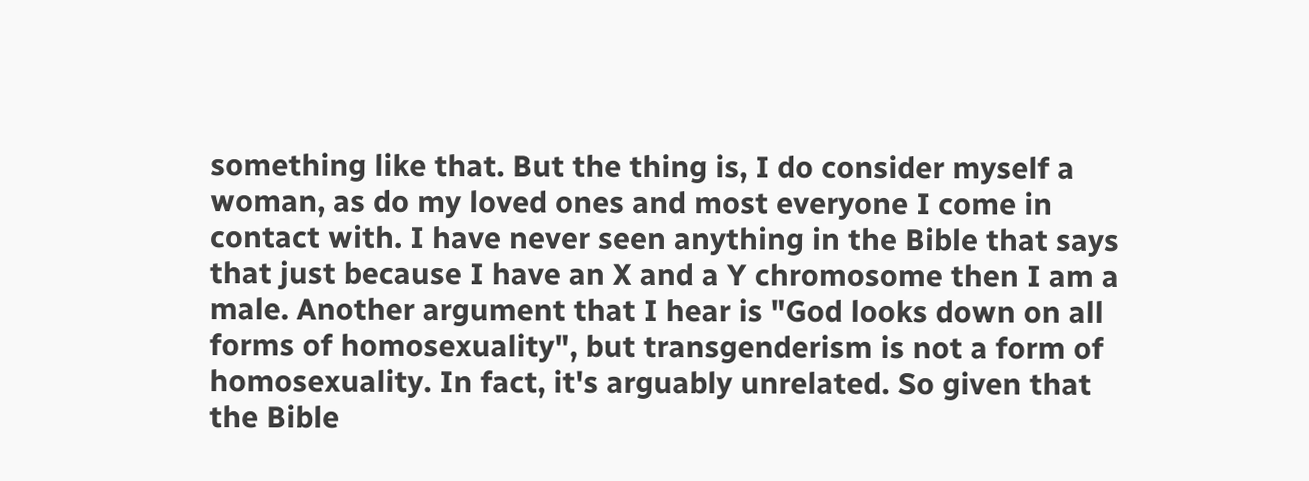something like that. But the thing is, I do consider myself a woman, as do my loved ones and most everyone I come in contact with. I have never seen anything in the Bible that says that just because I have an X and a Y chromosome then I am a male. Another argument that I hear is "God looks down on all forms of homosexuality", but transgenderism is not a form of homosexuality. In fact, it's arguably unrelated. So given that the Bible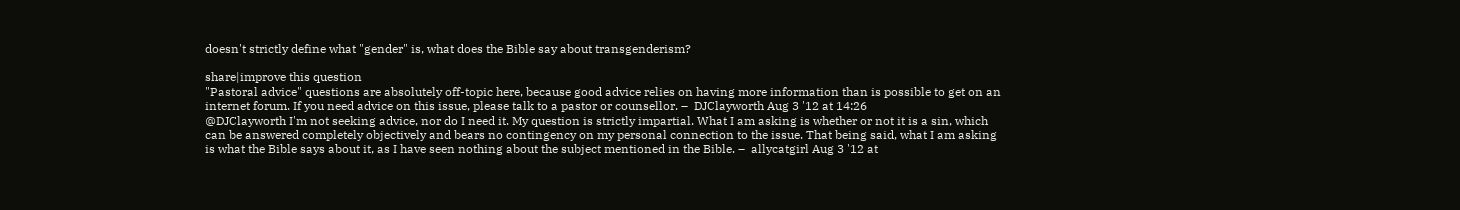doesn't strictly define what "gender" is, what does the Bible say about transgenderism?

share|improve this question
"Pastoral advice" questions are absolutely off-topic here, because good advice relies on having more information than is possible to get on an internet forum. If you need advice on this issue, please talk to a pastor or counsellor. –  DJClayworth Aug 3 '12 at 14:26
@DJClayworth I'm not seeking advice, nor do I need it. My question is strictly impartial. What I am asking is whether or not it is a sin, which can be answered completely objectively and bears no contingency on my personal connection to the issue. That being said, what I am asking is what the Bible says about it, as I have seen nothing about the subject mentioned in the Bible. –  allycatgirl Aug 3 '12 at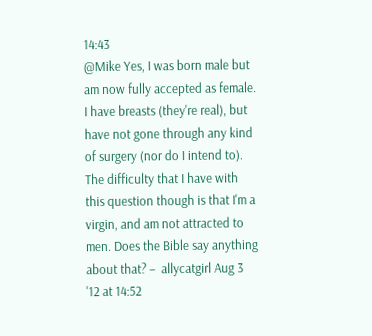14:43
@Mike Yes, I was born male but am now fully accepted as female. I have breasts (they're real), but have not gone through any kind of surgery (nor do I intend to). The difficulty that I have with this question though is that I'm a virgin, and am not attracted to men. Does the Bible say anything about that? –  allycatgirl Aug 3 '12 at 14:52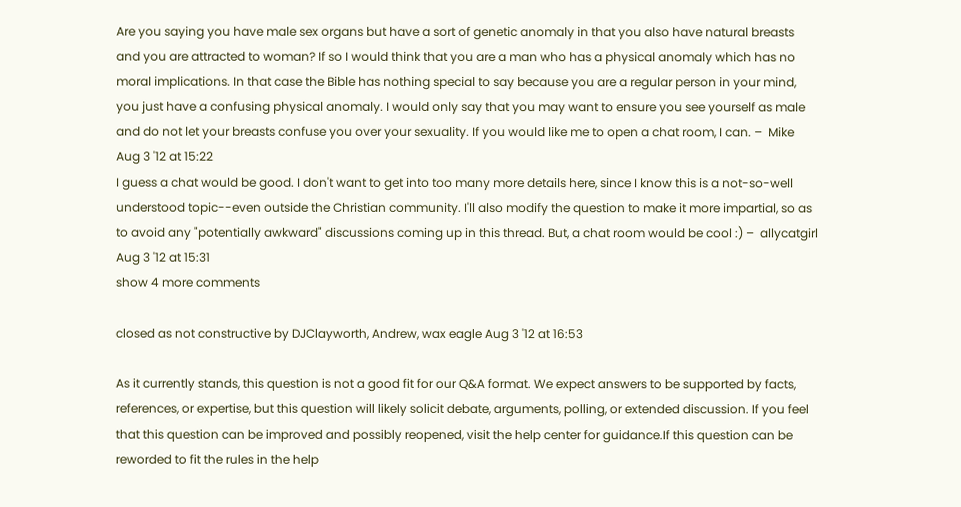Are you saying you have male sex organs but have a sort of genetic anomaly in that you also have natural breasts and you are attracted to woman? If so I would think that you are a man who has a physical anomaly which has no moral implications. In that case the Bible has nothing special to say because you are a regular person in your mind, you just have a confusing physical anomaly. I would only say that you may want to ensure you see yourself as male and do not let your breasts confuse you over your sexuality. If you would like me to open a chat room, I can. –  Mike Aug 3 '12 at 15:22
I guess a chat would be good. I don't want to get into too many more details here, since I know this is a not-so-well understood topic--even outside the Christian community. I'll also modify the question to make it more impartial, so as to avoid any "potentially awkward" discussions coming up in this thread. But, a chat room would be cool :) –  allycatgirl Aug 3 '12 at 15:31
show 4 more comments

closed as not constructive by DJClayworth, Andrew, wax eagle Aug 3 '12 at 16:53

As it currently stands, this question is not a good fit for our Q&A format. We expect answers to be supported by facts, references, or expertise, but this question will likely solicit debate, arguments, polling, or extended discussion. If you feel that this question can be improved and possibly reopened, visit the help center for guidance.If this question can be reworded to fit the rules in the help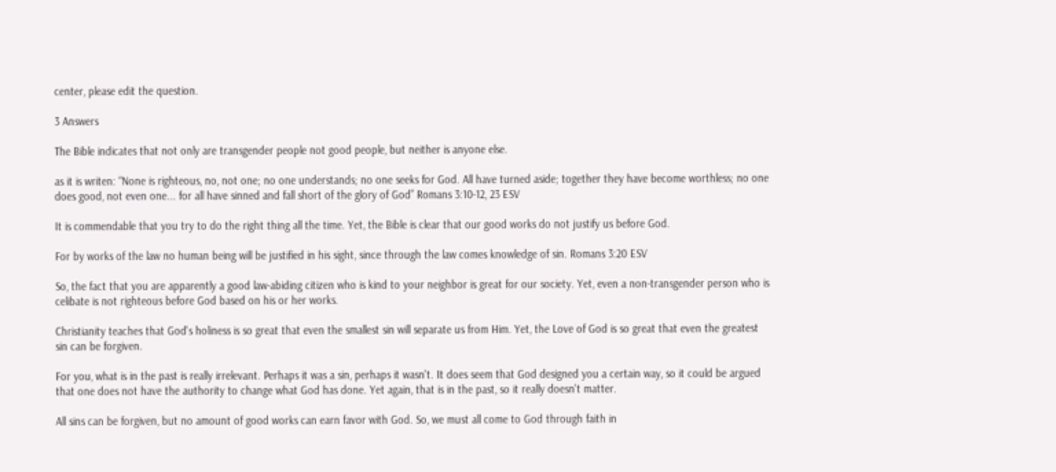center, please edit the question.

3 Answers

The Bible indicates that not only are transgender people not good people, but neither is anyone else.

as it is writen: “None is righteous, no, not one; no one understands; no one seeks for God. All have turned aside; together they have become worthless; no one does good, not even one... for all have sinned and fall short of the glory of God” Romans 3:10-12, 23 ESV

It is commendable that you try to do the right thing all the time. Yet, the Bible is clear that our good works do not justify us before God.

For by works of the law no human being will be justified in his sight, since through the law comes knowledge of sin. Romans 3:20 ESV

So, the fact that you are apparently a good law-abiding citizen who is kind to your neighbor is great for our society. Yet, even a non-transgender person who is celibate is not righteous before God based on his or her works.

Christianity teaches that God's holiness is so great that even the smallest sin will separate us from Him. Yet, the Love of God is so great that even the greatest sin can be forgiven.

For you, what is in the past is really irrelevant. Perhaps it was a sin, perhaps it wasn't. It does seem that God designed you a certain way, so it could be argued that one does not have the authority to change what God has done. Yet again, that is in the past, so it really doesn't matter.

All sins can be forgiven, but no amount of good works can earn favor with God. So, we must all come to God through faith in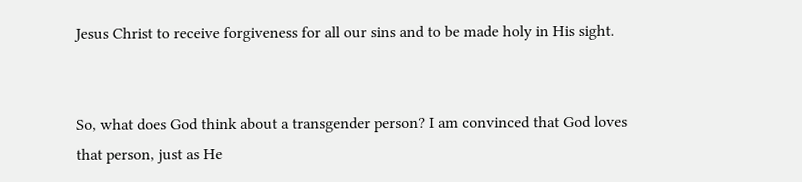Jesus Christ to receive forgiveness for all our sins and to be made holy in His sight.


So, what does God think about a transgender person? I am convinced that God loves that person, just as He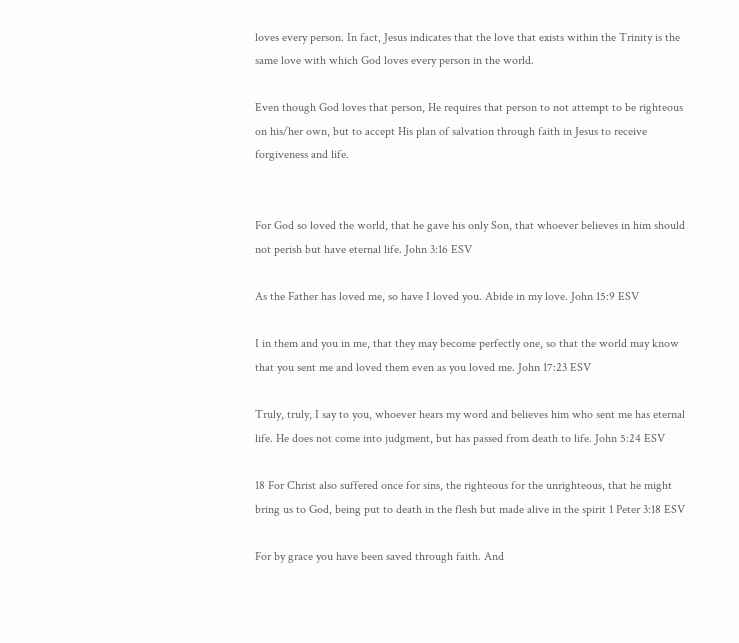loves every person. In fact, Jesus indicates that the love that exists within the Trinity is the same love with which God loves every person in the world.

Even though God loves that person, He requires that person to not attempt to be righteous on his/her own, but to accept His plan of salvation through faith in Jesus to receive forgiveness and life.


For God so loved the world, that he gave his only Son, that whoever believes in him should not perish but have eternal life. John 3:16 ESV

As the Father has loved me, so have I loved you. Abide in my love. John 15:9 ESV

I in them and you in me, that they may become perfectly one, so that the world may know that you sent me and loved them even as you loved me. John 17:23 ESV

Truly, truly, I say to you, whoever hears my word and believes him who sent me has eternal life. He does not come into judgment, but has passed from death to life. John 5:24 ESV

18 For Christ also suffered once for sins, the righteous for the unrighteous, that he might bring us to God, being put to death in the flesh but made alive in the spirit 1 Peter 3:18 ESV

For by grace you have been saved through faith. And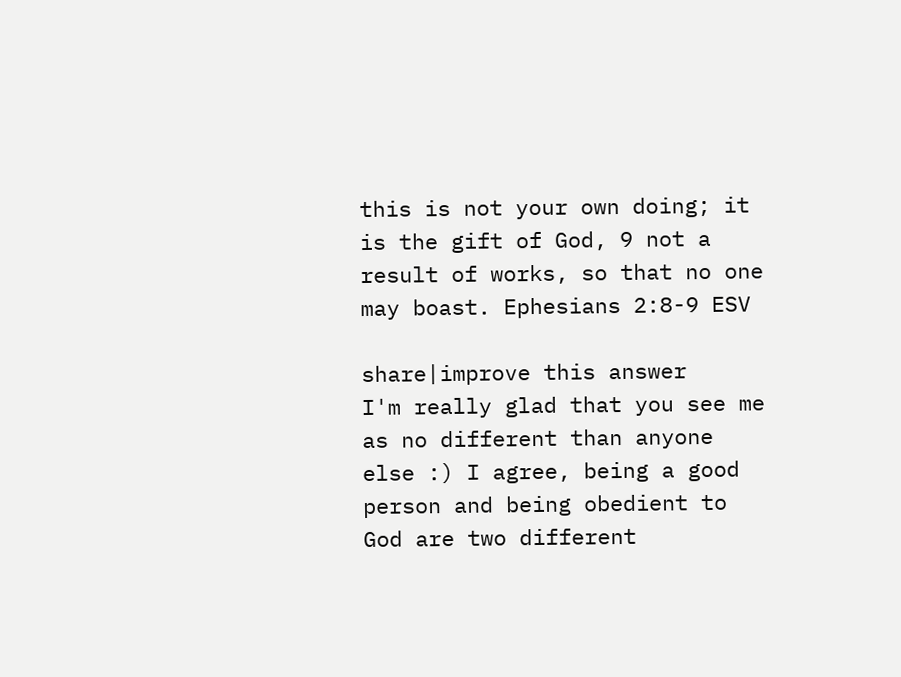this is not your own doing; it is the gift of God, 9 not a result of works, so that no one may boast. Ephesians 2:8-9 ESV

share|improve this answer
I'm really glad that you see me as no different than anyone else :) I agree, being a good person and being obedient to God are two different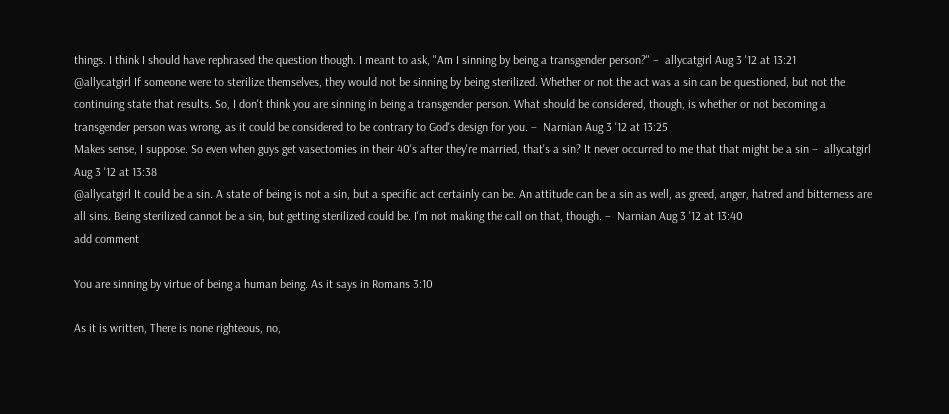things. I think I should have rephrased the question though. I meant to ask, "Am I sinning by being a transgender person?" –  allycatgirl Aug 3 '12 at 13:21
@allycatgirl If someone were to sterilize themselves, they would not be sinning by being sterilized. Whether or not the act was a sin can be questioned, but not the continuing state that results. So, I don't think you are sinning in being a transgender person. What should be considered, though, is whether or not becoming a transgender person was wrong, as it could be considered to be contrary to God's design for you. –  Narnian Aug 3 '12 at 13:25
Makes sense, I suppose. So even when guys get vasectomies in their 40's after they're married, that's a sin? It never occurred to me that that might be a sin –  allycatgirl Aug 3 '12 at 13:38
@allycatgirl It could be a sin. A state of being is not a sin, but a specific act certainly can be. An attitude can be a sin as well, as greed, anger, hatred and bitterness are all sins. Being sterilized cannot be a sin, but getting sterilized could be. I'm not making the call on that, though. –  Narnian Aug 3 '12 at 13:40
add comment

You are sinning by virtue of being a human being. As it says in Romans 3:10

As it is written, There is none righteous, no,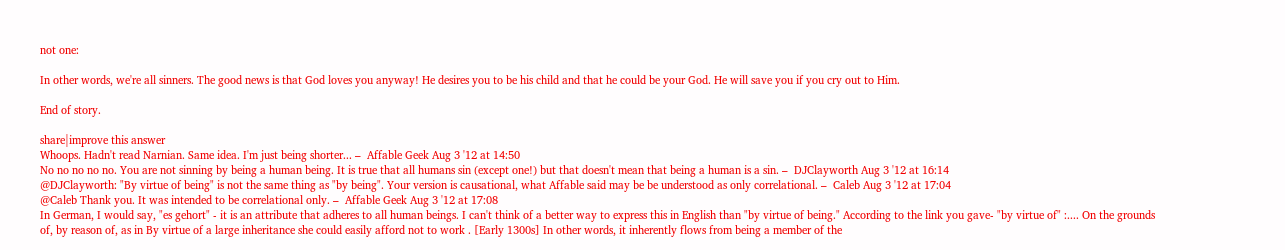not one:

In other words, we're all sinners. The good news is that God loves you anyway! He desires you to be his child and that he could be your God. He will save you if you cry out to Him.

End of story.

share|improve this answer
Whoops. Hadn't read Narnian. Same idea. I'm just being shorter... –  Affable Geek Aug 3 '12 at 14:50
No no no no no. You are not sinning by being a human being. It is true that all humans sin (except one!) but that doesn't mean that being a human is a sin. –  DJClayworth Aug 3 '12 at 16:14
@DJClayworth: "By virtue of being" is not the same thing as "by being". Your version is causational, what Affable said may be be understood as only correlational. –  Caleb Aug 3 '12 at 17:04
@Caleb Thank you. It was intended to be correlational only. –  Affable Geek Aug 3 '12 at 17:08
In German, I would say, "es gehort" - it is an attribute that adheres to all human beings. I can't think of a better way to express this in English than "by virtue of being." According to the link you gave- "by virtue of" :.... On the grounds of, by reason of, as in By virtue of a large inheritance she could easily afford not to work . [Early 1300s] In other words, it inherently flows from being a member of the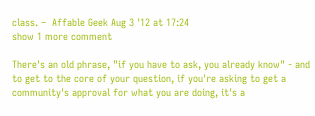class. –  Affable Geek Aug 3 '12 at 17:24
show 1 more comment

There's an old phrase, "if you have to ask, you already know" - and to get to the core of your question, if you're asking to get a community's approval for what you are doing, it's a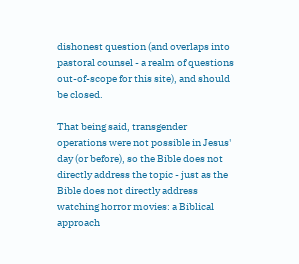dishonest question (and overlaps into pastoral counsel - a realm of questions out-of-scope for this site), and should be closed.

That being said, transgender operations were not possible in Jesus' day (or before), so the Bible does not directly address the topic - just as the Bible does not directly address watching horror movies: a Biblical approach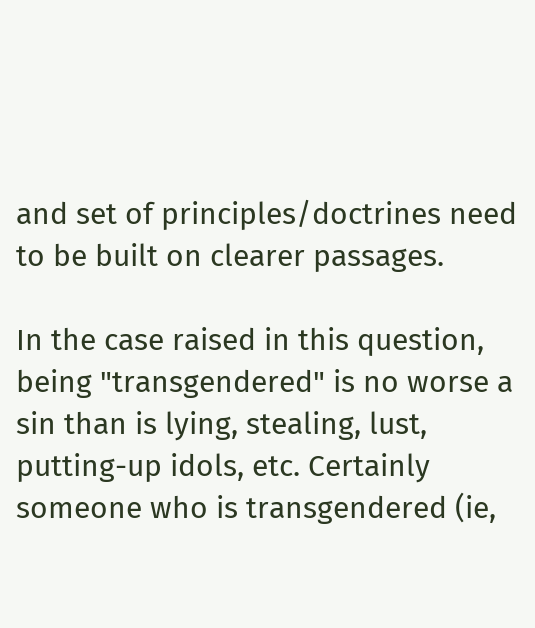and set of principles/doctrines need to be built on clearer passages.

In the case raised in this question, being "transgendered" is no worse a sin than is lying, stealing, lust, putting-up idols, etc. Certainly someone who is transgendered (ie,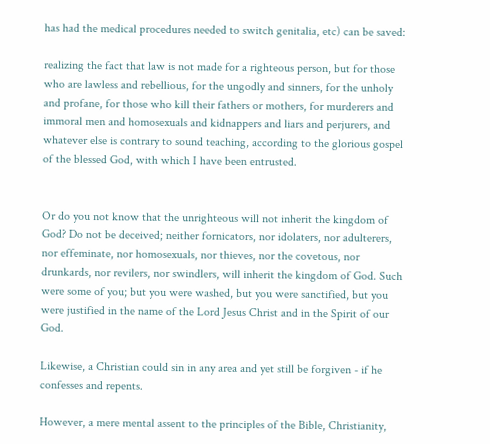has had the medical procedures needed to switch genitalia, etc) can be saved:

realizing the fact that law is not made for a righteous person, but for those who are lawless and rebellious, for the ungodly and sinners, for the unholy and profane, for those who kill their fathers or mothers, for murderers and immoral men and homosexuals and kidnappers and liars and perjurers, and whatever else is contrary to sound teaching, according to the glorious gospel of the blessed God, with which I have been entrusted.


Or do you not know that the unrighteous will not inherit the kingdom of God? Do not be deceived; neither fornicators, nor idolaters, nor adulterers, nor effeminate, nor homosexuals, nor thieves, nor the covetous, nor drunkards, nor revilers, nor swindlers, will inherit the kingdom of God. Such were some of you; but you were washed, but you were sanctified, but you were justified in the name of the Lord Jesus Christ and in the Spirit of our God.

Likewise, a Christian could sin in any area and yet still be forgiven - if he confesses and repents.

However, a mere mental assent to the principles of the Bible, Christianity,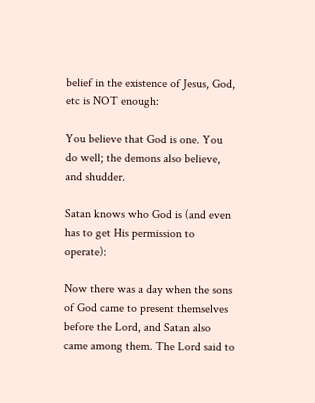belief in the existence of Jesus, God, etc is NOT enough:

You believe that God is one. You do well; the demons also believe, and shudder.

Satan knows who God is (and even has to get His permission to operate):

Now there was a day when the sons of God came to present themselves before the Lord, and Satan also came among them. The Lord said to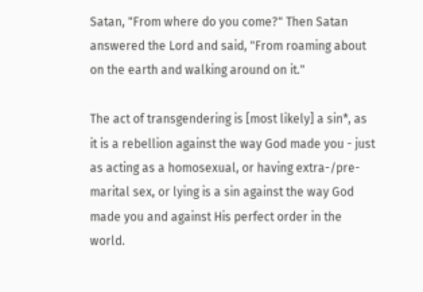Satan, "From where do you come?" Then Satan answered the Lord and said, "From roaming about on the earth and walking around on it."

The act of transgendering is [most likely] a sin*, as it is a rebellion against the way God made you - just as acting as a homosexual, or having extra-/pre-marital sex, or lying is a sin against the way God made you and against His perfect order in the world.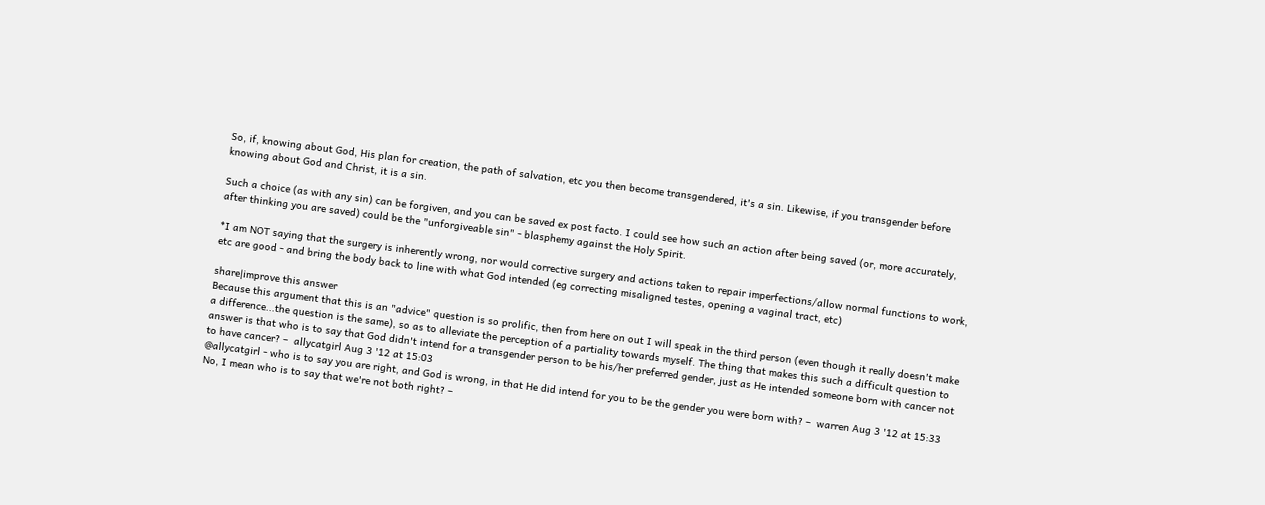So, if, knowing about God, His plan for creation, the path of salvation, etc you then become transgendered, it's a sin. Likewise, if you transgender before knowing about God and Christ, it is a sin.

Such a choice (as with any sin) can be forgiven, and you can be saved ex post facto. I could see how such an action after being saved (or, more accurately, after thinking you are saved) could be the "unforgiveable sin" - blasphemy against the Holy Spirit.

*I am NOT saying that the surgery is inherently wrong, nor would corrective surgery and actions taken to repair imperfections/allow normal functions to work, etc are good - and bring the body back to line with what God intended (eg correcting misaligned testes, opening a vaginal tract, etc)

share|improve this answer
Because this argument that this is an "advice" question is so prolific, then from here on out I will speak in the third person (even though it really doesn't make a difference...the question is the same), so as to alleviate the perception of a partiality towards myself. The thing that makes this such a difficult question to answer is that who is to say that God didn't intend for a transgender person to be his/her preferred gender, just as He intended someone born with cancer not to have cancer? –  allycatgirl Aug 3 '12 at 15:03
@allycatgirl - who is to say you are right, and God is wrong, in that He did intend for you to be the gender you were born with? –  warren Aug 3 '12 at 15:33
No, I mean who is to say that we're not both right? –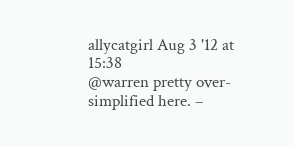allycatgirl Aug 3 '12 at 15:38
@warren pretty over-simplified here. –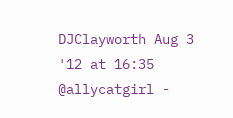DJClayworth Aug 3 '12 at 16:35
@allycatgirl -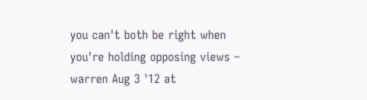you can't both be right when you're holding opposing views –  warren Aug 3 '12 at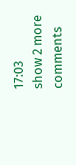17:03
show 2 more comments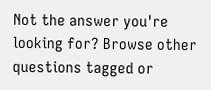Not the answer you're looking for? Browse other questions tagged or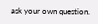ask your own question.